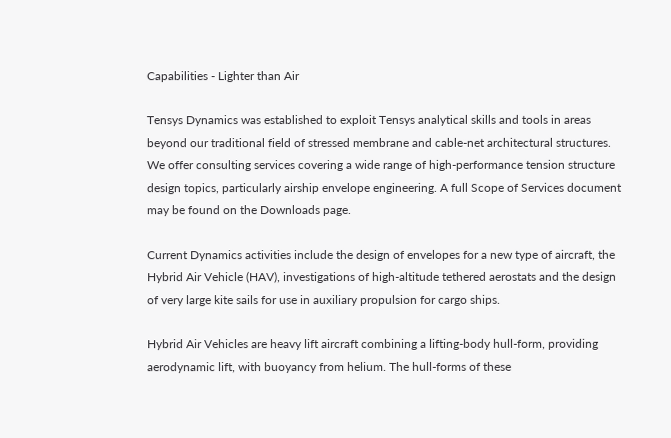Capabilities - Lighter than Air

Tensys Dynamics was established to exploit Tensys analytical skills and tools in areas beyond our traditional field of stressed membrane and cable-net architectural structures. We offer consulting services covering a wide range of high-performance tension structure design topics, particularly airship envelope engineering. A full Scope of Services document may be found on the Downloads page.

Current Dynamics activities include the design of envelopes for a new type of aircraft, the Hybrid Air Vehicle (HAV), investigations of high-altitude tethered aerostats and the design of very large kite sails for use in auxiliary propulsion for cargo ships.

Hybrid Air Vehicles are heavy lift aircraft combining a lifting-body hull-form, providing aerodynamic lift, with buoyancy from helium. The hull-forms of these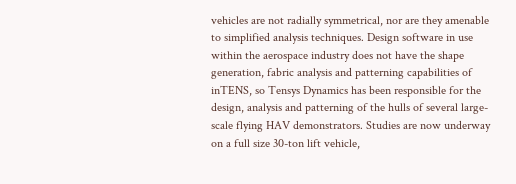vehicles are not radially symmetrical, nor are they amenable to simplified analysis techniques. Design software in use within the aerospace industry does not have the shape generation, fabric analysis and patterning capabilities of inTENS, so Tensys Dynamics has been responsible for the design, analysis and patterning of the hulls of several large-scale flying HAV demonstrators. Studies are now underway on a full size 30-ton lift vehicle,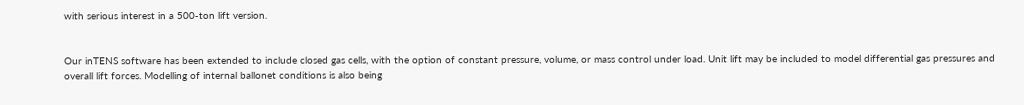with serious interest in a 500-ton lift version.


Our inTENS software has been extended to include closed gas cells, with the option of constant pressure, volume, or mass control under load. Unit lift may be included to model differential gas pressures and overall lift forces. Modelling of internal ballonet conditions is also being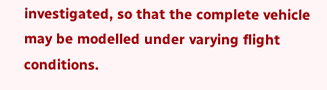investigated, so that the complete vehicle may be modelled under varying flight conditions.